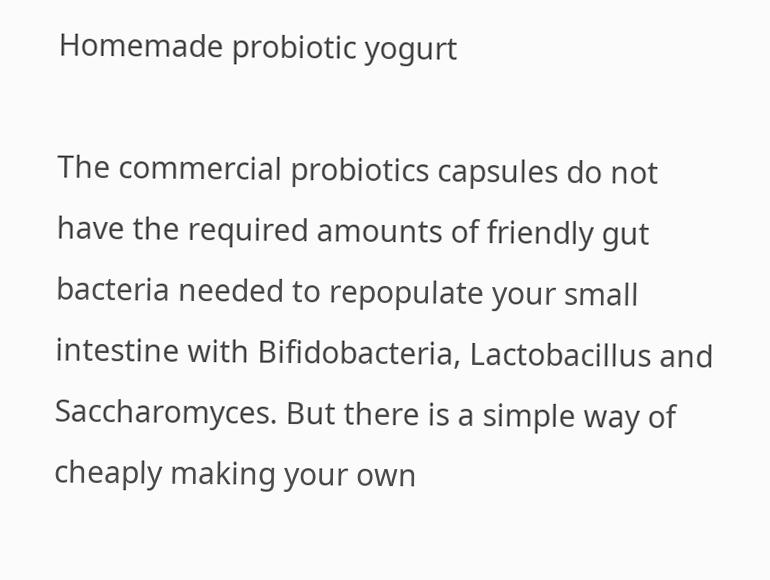Homemade probiotic yogurt

The commercial probiotics capsules do not have the required amounts of friendly gut bacteria needed to repopulate your small intestine with Bifidobacteria, Lactobacillus and Saccharomyces. But there is a simple way of cheaply making your own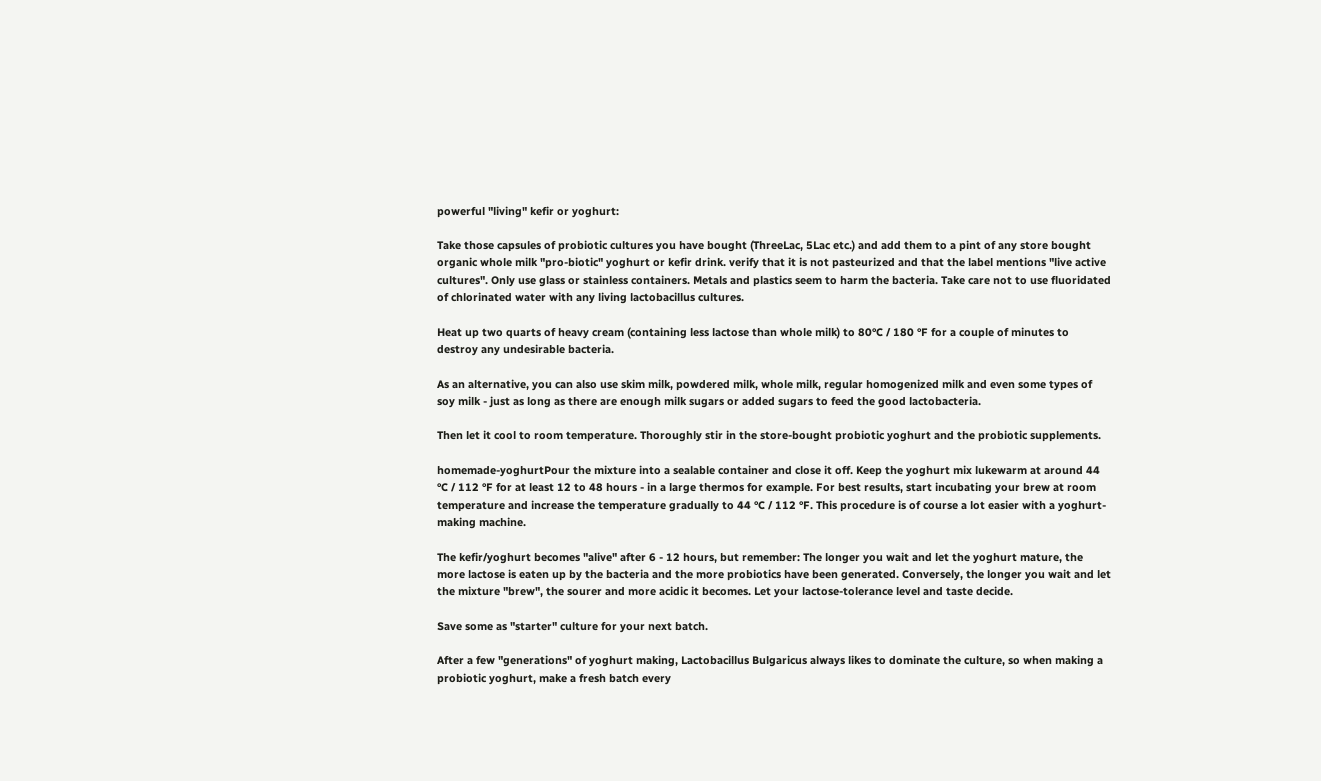powerful "living" kefir or yoghurt:

Take those capsules of probiotic cultures you have bought (ThreeLac, 5Lac etc.) and add them to a pint of any store bought organic whole milk "pro-biotic" yoghurt or kefir drink. verify that it is not pasteurized and that the label mentions "live active cultures". Only use glass or stainless containers. Metals and plastics seem to harm the bacteria. Take care not to use fluoridated of chlorinated water with any living lactobacillus cultures.

Heat up two quarts of heavy cream (containing less lactose than whole milk) to 80°C / 180 °F for a couple of minutes to destroy any undesirable bacteria.

As an alternative, you can also use skim milk, powdered milk, whole milk, regular homogenized milk and even some types of soy milk - just as long as there are enough milk sugars or added sugars to feed the good lactobacteria.

Then let it cool to room temperature. Thoroughly stir in the store-bought probiotic yoghurt and the probiotic supplements.

homemade-yoghurtPour the mixture into a sealable container and close it off. Keep the yoghurt mix lukewarm at around 44 °C / 112 °F for at least 12 to 48 hours - in a large thermos for example. For best results, start incubating your brew at room temperature and increase the temperature gradually to 44 °C / 112 °F. This procedure is of course a lot easier with a yoghurt-making machine.

The kefir/yoghurt becomes "alive" after 6 - 12 hours, but remember: The longer you wait and let the yoghurt mature, the more lactose is eaten up by the bacteria and the more probiotics have been generated. Conversely, the longer you wait and let the mixture "brew", the sourer and more acidic it becomes. Let your lactose-tolerance level and taste decide.

Save some as "starter" culture for your next batch.

After a few "generations" of yoghurt making, Lactobacillus Bulgaricus always likes to dominate the culture, so when making a probiotic yoghurt, make a fresh batch every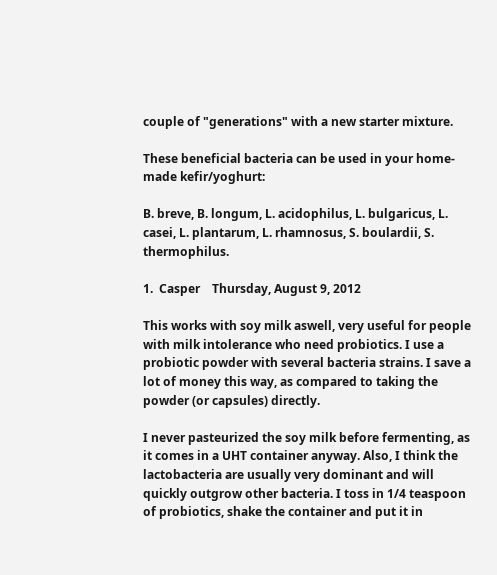couple of "generations" with a new starter mixture.

These beneficial bacteria can be used in your home-made kefir/yoghurt:

B. breve, B. longum, L. acidophilus, L. bulgaricus, L. casei, L. plantarum, L. rhamnosus, S. boulardii, S. thermophilus.

1.  Casper    Thursday, August 9, 2012

This works with soy milk aswell, very useful for people with milk intolerance who need probiotics. I use a probiotic powder with several bacteria strains. I save a lot of money this way, as compared to taking the powder (or capsules) directly.

I never pasteurized the soy milk before fermenting, as it comes in a UHT container anyway. Also, I think the lactobacteria are usually very dominant and will quickly outgrow other bacteria. I toss in 1/4 teaspoon of probiotics, shake the container and put it in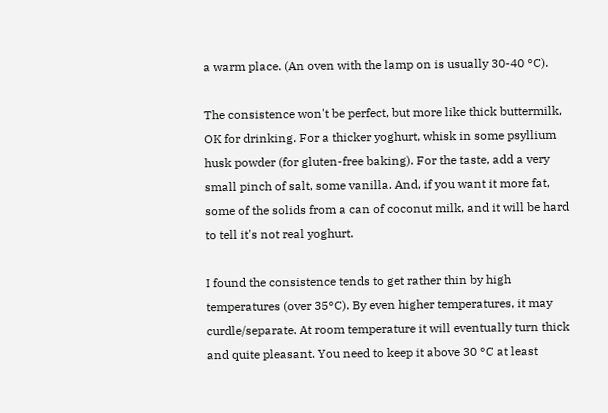a warm place. (An oven with the lamp on is usually 30-40 °C).

The consistence won't be perfect, but more like thick buttermilk, OK for drinking. For a thicker yoghurt, whisk in some psyllium husk powder (for gluten-free baking). For the taste, add a very small pinch of salt, some vanilla. And, if you want it more fat, some of the solids from a can of coconut milk, and it will be hard to tell it's not real yoghurt.

I found the consistence tends to get rather thin by high temperatures (over 35°C). By even higher temperatures, it may curdle/separate. At room temperature it will eventually turn thick and quite pleasant. You need to keep it above 30 °C at least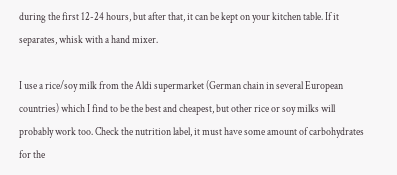during the first 12-24 hours, but after that, it can be kept on your kitchen table. If it separates, whisk with a hand mixer.

I use a rice/soy milk from the Aldi supermarket (German chain in several European countries) which I find to be the best and cheapest, but other rice or soy milks will probably work too. Check the nutrition label, it must have some amount of carbohydrates for the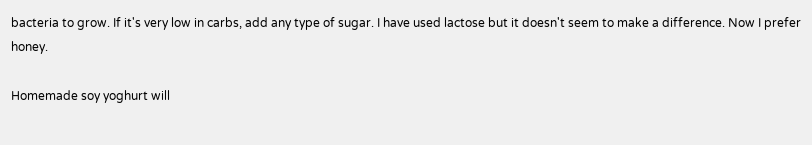bacteria to grow. If it's very low in carbs, add any type of sugar. I have used lactose but it doesn't seem to make a difference. Now I prefer honey.

Homemade soy yoghurt will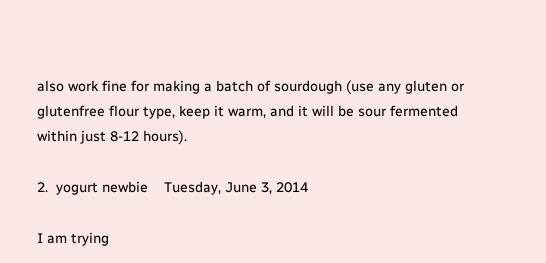also work fine for making a batch of sourdough (use any gluten or glutenfree flour type, keep it warm, and it will be sour fermented within just 8-12 hours).

2.  yogurt newbie    Tuesday, June 3, 2014

I am trying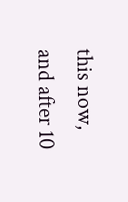this now, and after 10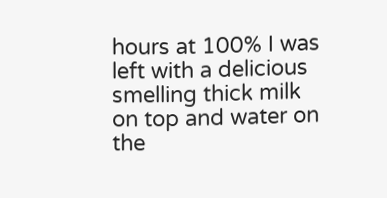hours at 100% I was left with a delicious smelling thick milk on top and water on the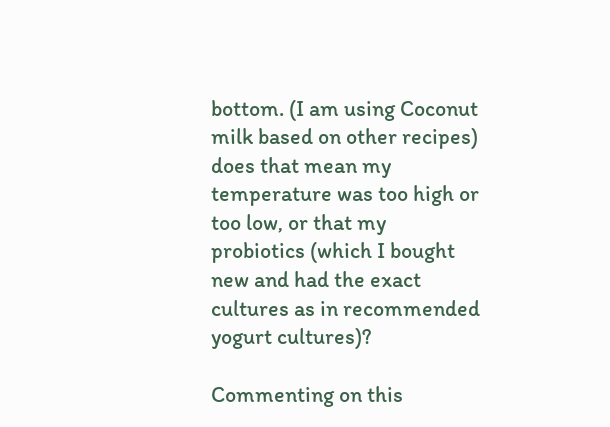bottom. (I am using Coconut milk based on other recipes) does that mean my temperature was too high or too low, or that my probiotics (which I bought new and had the exact cultures as in recommended yogurt cultures)?

Commenting on this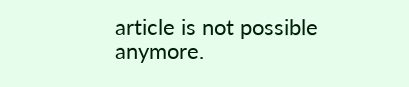article is not possible anymore.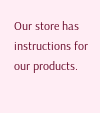Our store has instructions for our products.